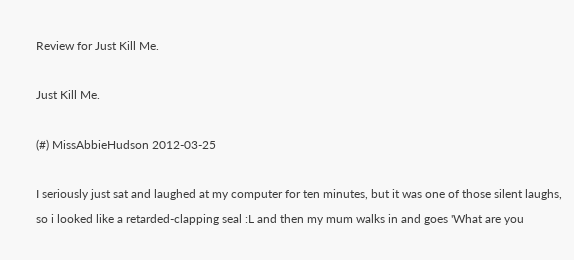Review for Just Kill Me.

Just Kill Me.

(#) MissAbbieHudson 2012-03-25

I seriously just sat and laughed at my computer for ten minutes, but it was one of those silent laughs, so i looked like a retarded-clapping seal :L and then my mum walks in and goes 'What are you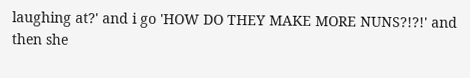laughing at?' and i go 'HOW DO THEY MAKE MORE NUNS?!?!' and then she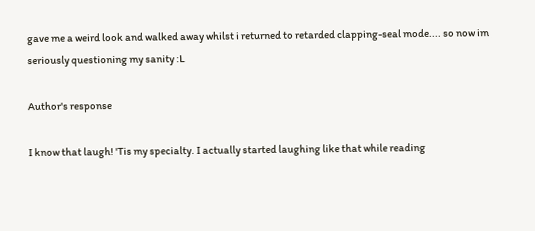gave me a weird look and walked away whilst i returned to retarded clapping-seal mode.... so now im seriously questioning my sanity :L

Author's response

I know that laugh! 'Tis my specialty. I actually started laughing like that while reading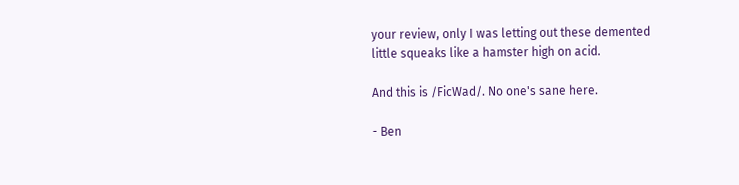your review, only I was letting out these demented little squeaks like a hamster high on acid.

And this is /FicWad/. No one's sane here.

- Ben